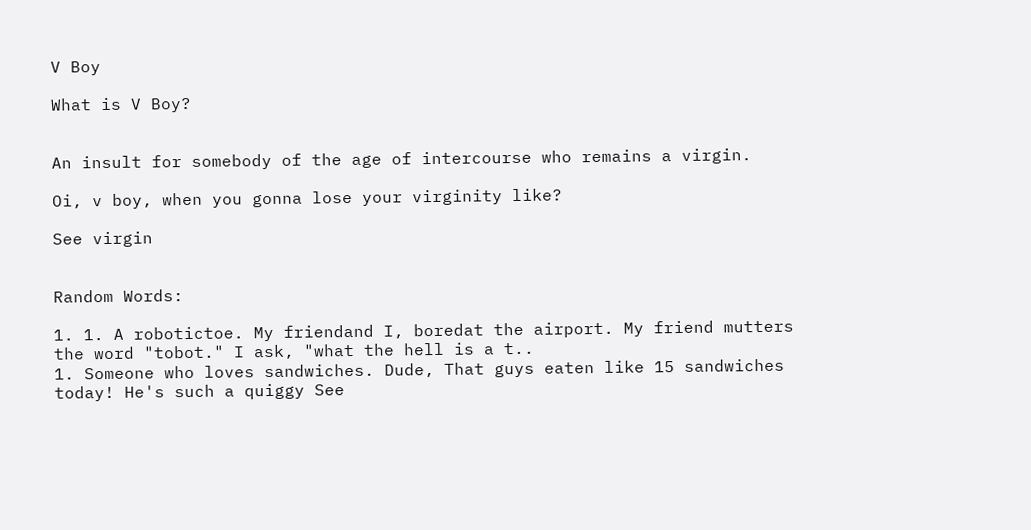V Boy

What is V Boy?


An insult for somebody of the age of intercourse who remains a virgin.

Oi, v boy, when you gonna lose your virginity like?

See virgin


Random Words:

1. 1. A robotictoe. My friendand I, boredat the airport. My friend mutters the word "tobot." I ask, "what the hell is a t..
1. Someone who loves sandwiches. Dude, That guys eaten like 15 sandwiches today! He's such a quiggy See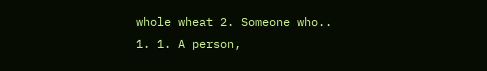whole wheat 2. Someone who..
1. 1. A person,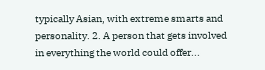typically Asian, with extreme smarts and personality. 2. A person that gets involved in everything the world could offer...